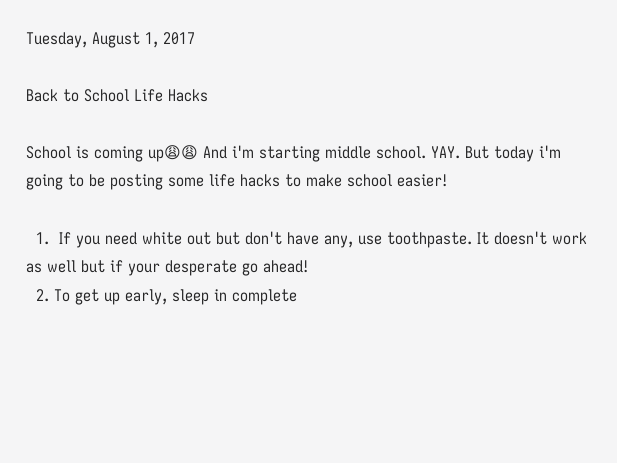Tuesday, August 1, 2017

Back to School Life Hacks

School is coming up😩😩 And i'm starting middle school. YAY. But today i'm going to be posting some life hacks to make school easier!

  1.  If you need white out but don't have any, use toothpaste. It doesn't work as well but if your desperate go ahead!
  2. To get up early, sleep in complete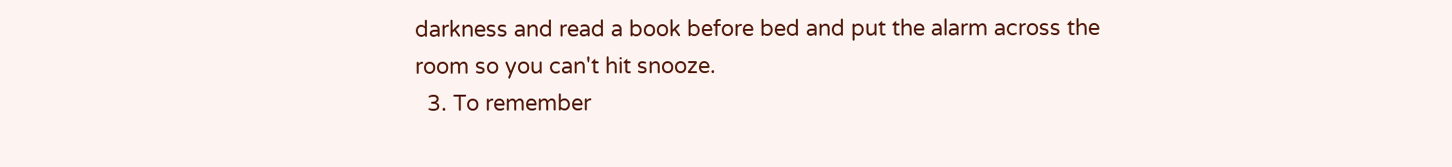darkness and read a book before bed and put the alarm across the room so you can't hit snooze.
  3. To remember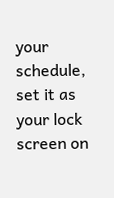your schedule, set it as your lock screen on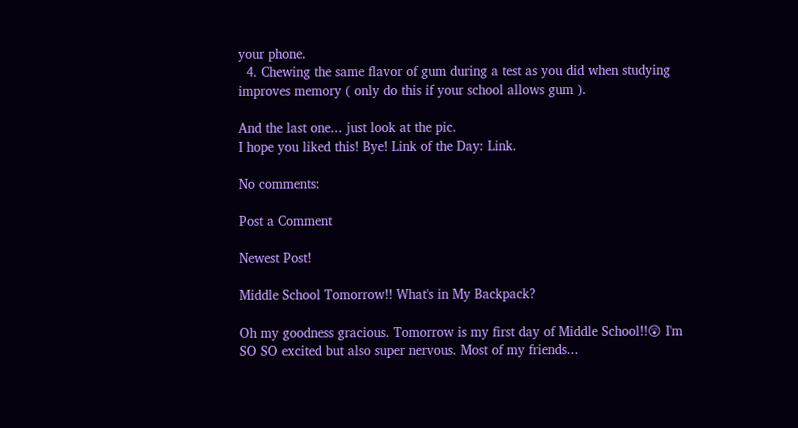your phone.
  4. Chewing the same flavor of gum during a test as you did when studying improves memory ( only do this if your school allows gum ).

And the last one... just look at the pic.
I hope you liked this! Bye! Link of the Day: Link.

No comments:

Post a Comment

Newest Post!

Middle School Tomorrow!! What's in My Backpack?

Oh my goodness gracious. Tomorrow is my first day of Middle School!!😲 I'm SO SO excited but also super nervous. Most of my friends...